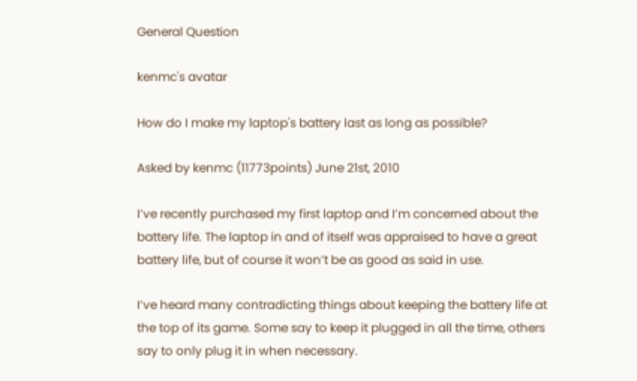General Question

kenmc's avatar

How do I make my laptop's battery last as long as possible?

Asked by kenmc (11773points) June 21st, 2010

I’ve recently purchased my first laptop and I’m concerned about the battery life. The laptop in and of itself was appraised to have a great battery life, but of course it won’t be as good as said in use.

I’ve heard many contradicting things about keeping the battery life at the top of its game. Some say to keep it plugged in all the time, others say to only plug it in when necessary.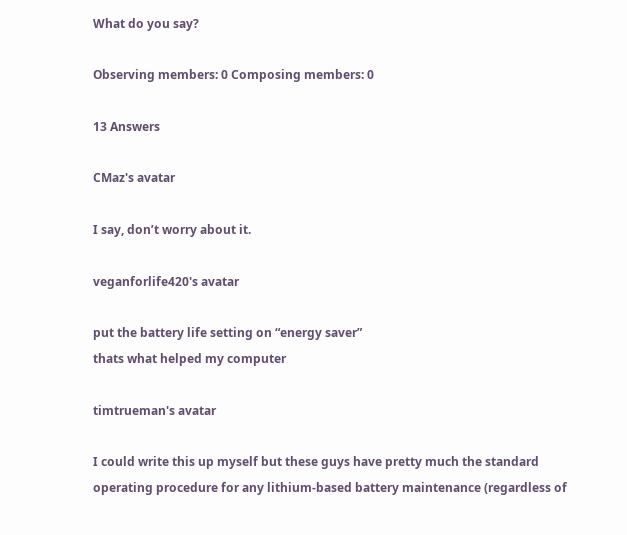What do you say?

Observing members: 0 Composing members: 0

13 Answers

CMaz's avatar

I say, don’t worry about it.

veganforlife420's avatar

put the battery life setting on “energy saver”
thats what helped my computer

timtrueman's avatar

I could write this up myself but these guys have pretty much the standard operating procedure for any lithium-based battery maintenance (regardless of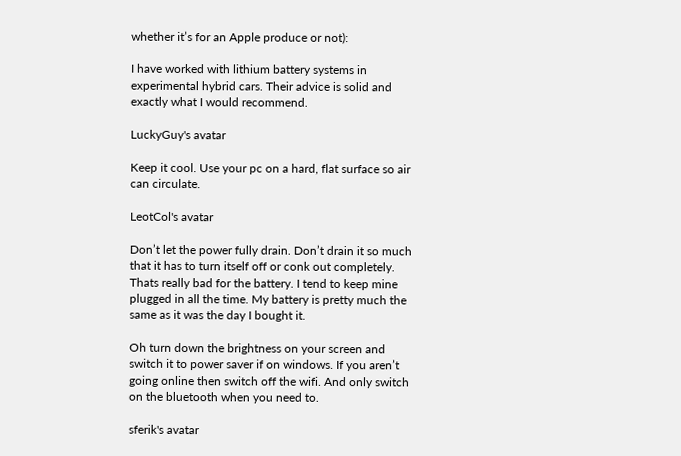whether it’s for an Apple produce or not):

I have worked with lithium battery systems in experimental hybrid cars. Their advice is solid and exactly what I would recommend.

LuckyGuy's avatar

Keep it cool. Use your pc on a hard, flat surface so air can circulate.

LeotCol's avatar

Don’t let the power fully drain. Don’t drain it so much that it has to turn itself off or conk out completely. Thats really bad for the battery. I tend to keep mine plugged in all the time. My battery is pretty much the same as it was the day I bought it.

Oh turn down the brightness on your screen and switch it to power saver if on windows. If you aren’t going online then switch off the wifi. And only switch on the bluetooth when you need to.

sferik's avatar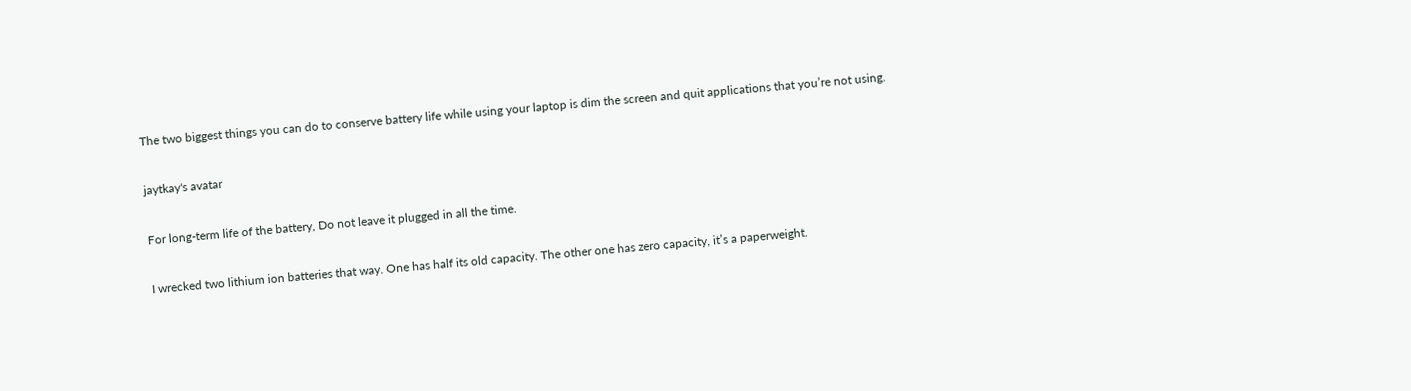The two biggest things you can do to conserve battery life while using your laptop is dim the screen and quit applications that you’re not using.

jaytkay's avatar

For long-term life of the battery, Do not leave it plugged in all the time.

I wrecked two lithium ion batteries that way. One has half its old capacity. The other one has zero capacity, it’s a paperweight.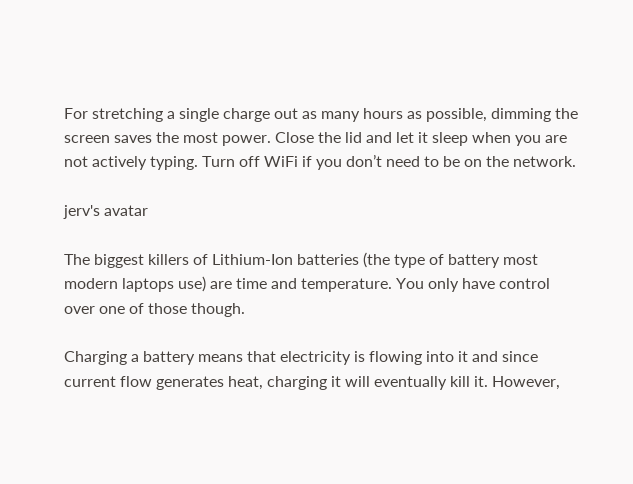For stretching a single charge out as many hours as possible, dimming the screen saves the most power. Close the lid and let it sleep when you are not actively typing. Turn off WiFi if you don’t need to be on the network.

jerv's avatar

The biggest killers of Lithium-Ion batteries (the type of battery most modern laptops use) are time and temperature. You only have control over one of those though.

Charging a battery means that electricity is flowing into it and since current flow generates heat, charging it will eventually kill it. However,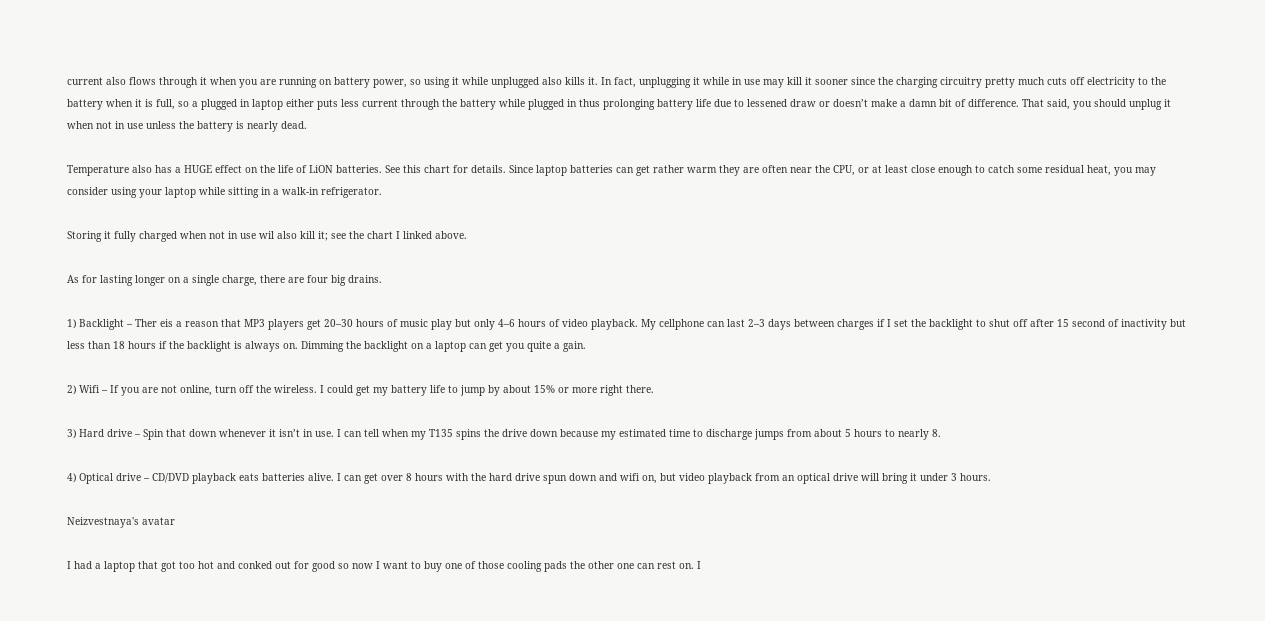current also flows through it when you are running on battery power, so using it while unplugged also kills it. In fact, unplugging it while in use may kill it sooner since the charging circuitry pretty much cuts off electricity to the battery when it is full, so a plugged in laptop either puts less current through the battery while plugged in thus prolonging battery life due to lessened draw or doesn’t make a damn bit of difference. That said, you should unplug it when not in use unless the battery is nearly dead.

Temperature also has a HUGE effect on the life of LiON batteries. See this chart for details. Since laptop batteries can get rather warm they are often near the CPU, or at least close enough to catch some residual heat, you may consider using your laptop while sitting in a walk-in refrigerator.

Storing it fully charged when not in use wil also kill it; see the chart I linked above.

As for lasting longer on a single charge, there are four big drains.

1) Backlight – Ther eis a reason that MP3 players get 20–30 hours of music play but only 4–6 hours of video playback. My cellphone can last 2–3 days between charges if I set the backlight to shut off after 15 second of inactivity but less than 18 hours if the backlight is always on. Dimming the backlight on a laptop can get you quite a gain.

2) Wifi – If you are not online, turn off the wireless. I could get my battery life to jump by about 15% or more right there.

3) Hard drive – Spin that down whenever it isn’t in use. I can tell when my T135 spins the drive down because my estimated time to discharge jumps from about 5 hours to nearly 8.

4) Optical drive – CD/DVD playback eats batteries alive. I can get over 8 hours with the hard drive spun down and wifi on, but video playback from an optical drive will bring it under 3 hours.

Neizvestnaya's avatar

I had a laptop that got too hot and conked out for good so now I want to buy one of those cooling pads the other one can rest on. I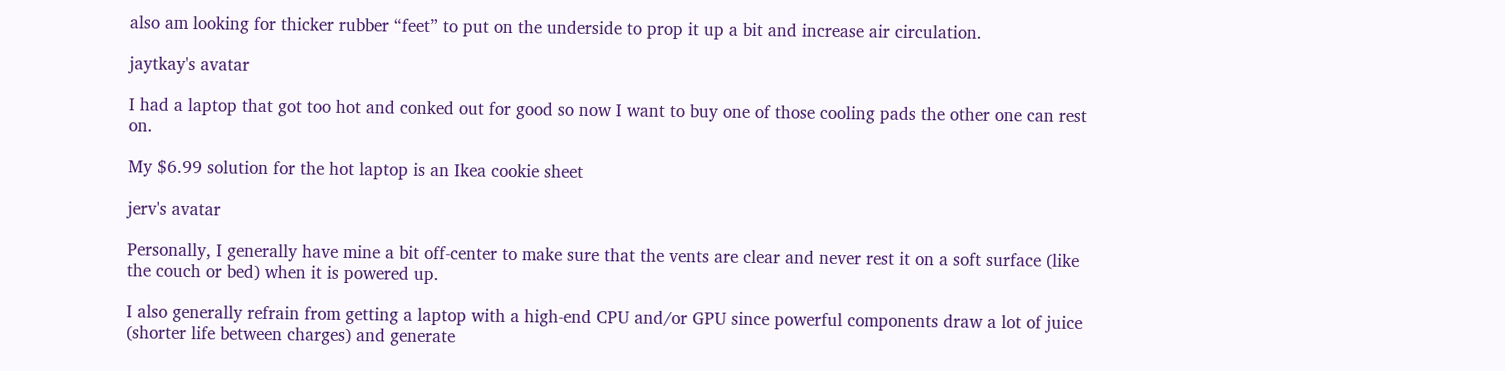also am looking for thicker rubber “feet” to put on the underside to prop it up a bit and increase air circulation.

jaytkay's avatar

I had a laptop that got too hot and conked out for good so now I want to buy one of those cooling pads the other one can rest on.

My $6.99 solution for the hot laptop is an Ikea cookie sheet

jerv's avatar

Personally, I generally have mine a bit off-center to make sure that the vents are clear and never rest it on a soft surface (like the couch or bed) when it is powered up.

I also generally refrain from getting a laptop with a high-end CPU and/or GPU since powerful components draw a lot of juice (shorter life between charges) and generate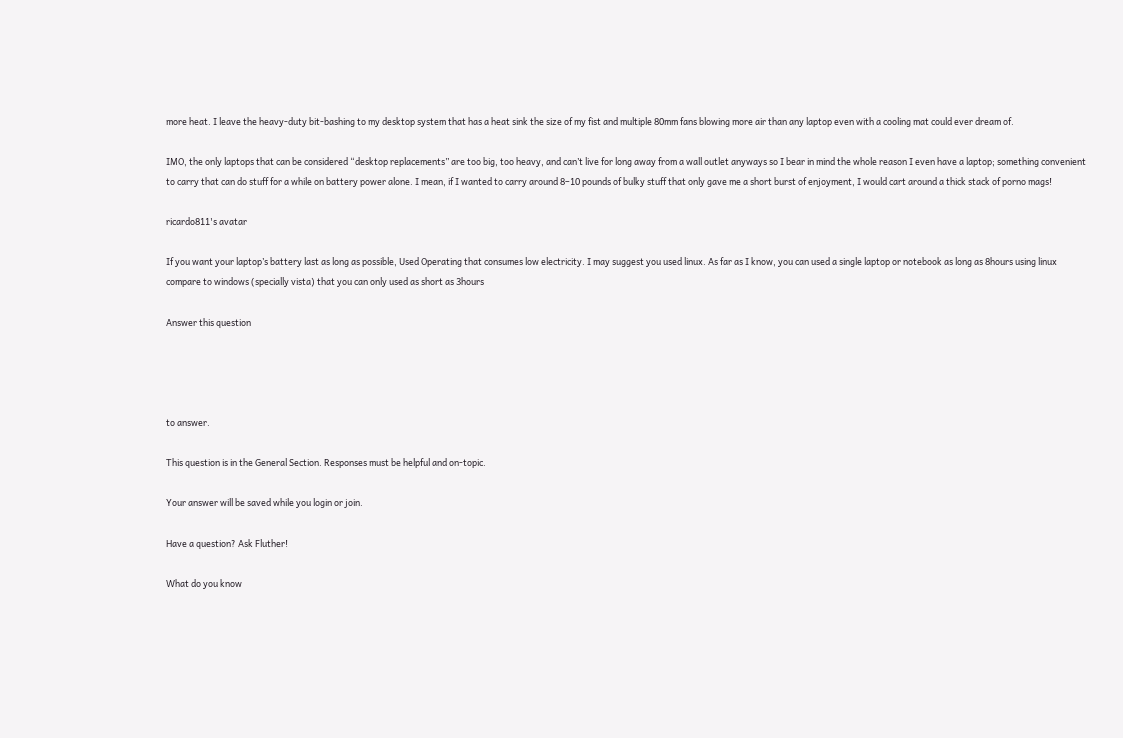more heat. I leave the heavy-duty bit-bashing to my desktop system that has a heat sink the size of my fist and multiple 80mm fans blowing more air than any laptop even with a cooling mat could ever dream of.

IMO, the only laptops that can be considered “desktop replacements” are too big, too heavy, and can’t live for long away from a wall outlet anyways so I bear in mind the whole reason I even have a laptop; something convenient to carry that can do stuff for a while on battery power alone. I mean, if I wanted to carry around 8–10 pounds of bulky stuff that only gave me a short burst of enjoyment, I would cart around a thick stack of porno mags!

ricardo811's avatar

If you want your laptop’s battery last as long as possible, Used Operating that consumes low electricity. I may suggest you used linux. As far as I know, you can used a single laptop or notebook as long as 8hours using linux compare to windows (specially vista) that you can only used as short as 3hours

Answer this question




to answer.

This question is in the General Section. Responses must be helpful and on-topic.

Your answer will be saved while you login or join.

Have a question? Ask Fluther!

What do you know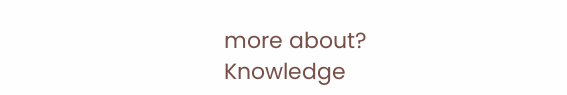more about?
Knowledge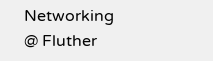Networking @ Fluther